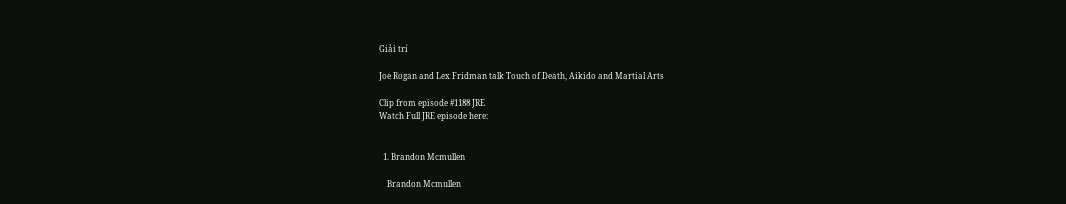Giải trí

Joe Rogan and Lex Fridman talk Touch of Death, Aikido and Martial Arts

Clip from episode #1188 JRE
Watch Full JRE episode here:


  1. Brandon Mcmullen

    Brandon Mcmullen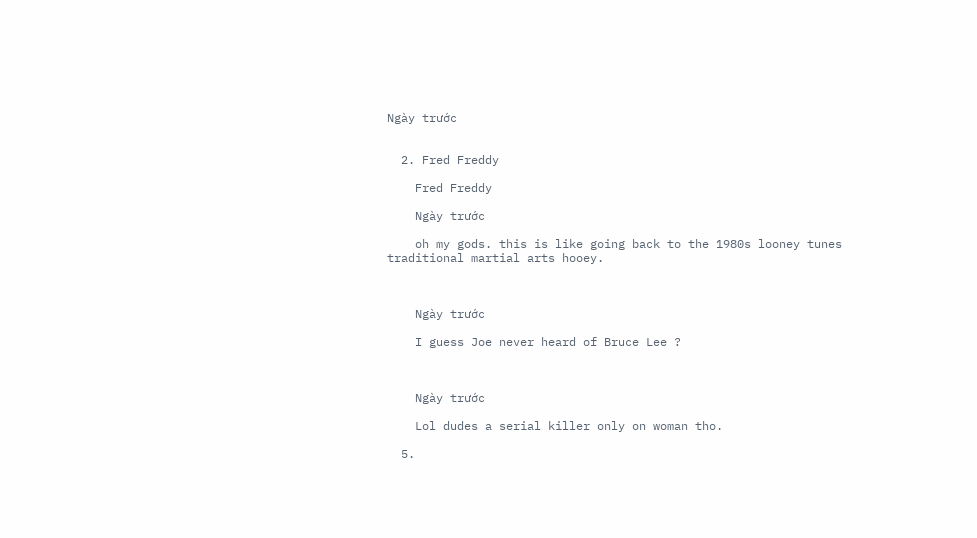Ngày trước


  2. Fred Freddy

    Fred Freddy

    Ngày trước

    oh my gods. this is like going back to the 1980s looney tunes traditional martial arts hooey.



    Ngày trước

    I guess Joe never heard of Bruce Lee ?



    Ngày trước

    Lol dudes a serial killer only on woman tho.

  5.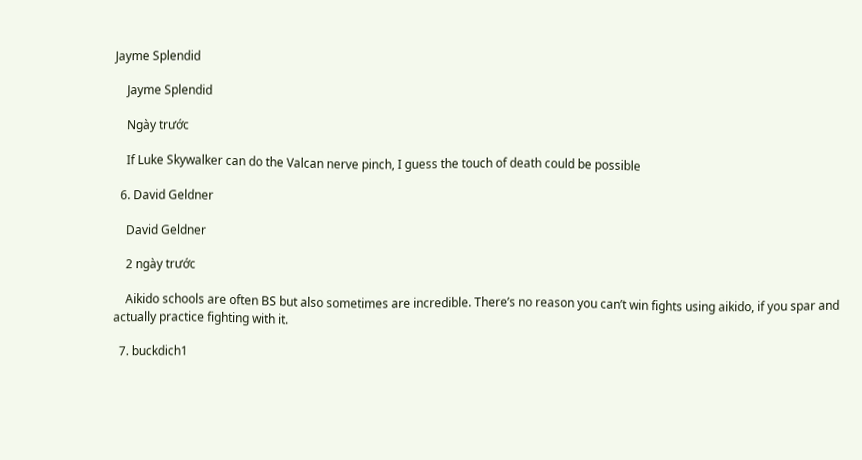Jayme Splendid

    Jayme Splendid

    Ngày trước

    If Luke Skywalker can do the Valcan nerve pinch, I guess the touch of death could be possible

  6. David Geldner

    David Geldner

    2 ngày trước

    Aikido schools are often BS but also sometimes are incredible. There’s no reason you can’t win fights using aikido, if you spar and actually practice fighting with it.

  7. buckdich1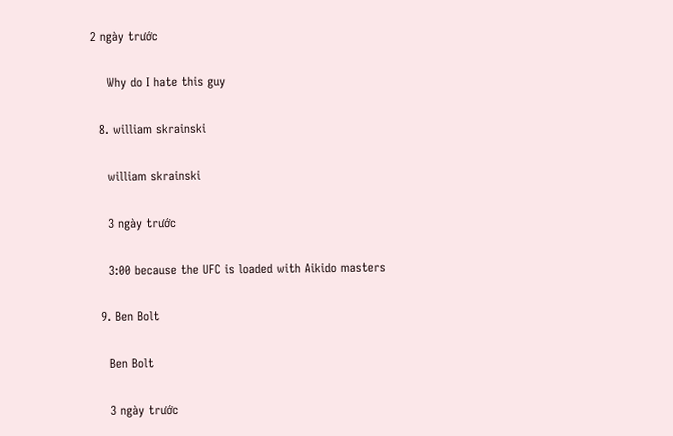2 ngày trước

    Why do I hate this guy

  8. william skrainski

    william skrainski

    3 ngày trước

    3:00 because the UFC is loaded with Aikido masters

  9. Ben Bolt

    Ben Bolt

    3 ngày trước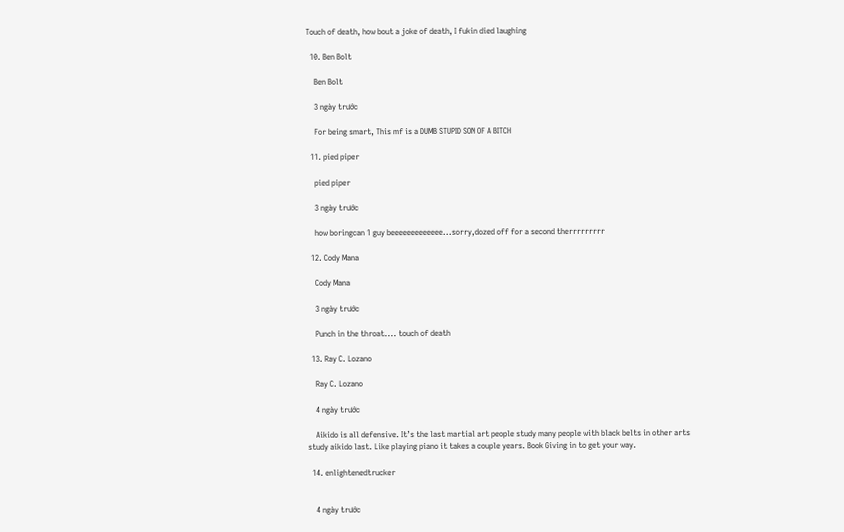Touch of death, how bout a joke of death, I fukin died laughing

  10. Ben Bolt

    Ben Bolt

    3 ngày trước

    For being smart, This mf is a DUMB STUPID SON OF A BITCH

  11. pied piper

    pied piper

    3 ngày trước

    how boringcan 1 guy beeeeeeeeeeeee...sorry,dozed off for a second therrrrrrrrr

  12. Cody Mana

    Cody Mana

    3 ngày trước

    Punch in the throat.... touch of death

  13. Ray C. Lozano

    Ray C. Lozano

    4 ngày trước

    Aikido is all defensive. It’s the last martial art people study many people with black belts in other arts study aikido last. Like playing piano it takes a couple years. Book Giving in to get your way.

  14. enlightenedtrucker


    4 ngày trước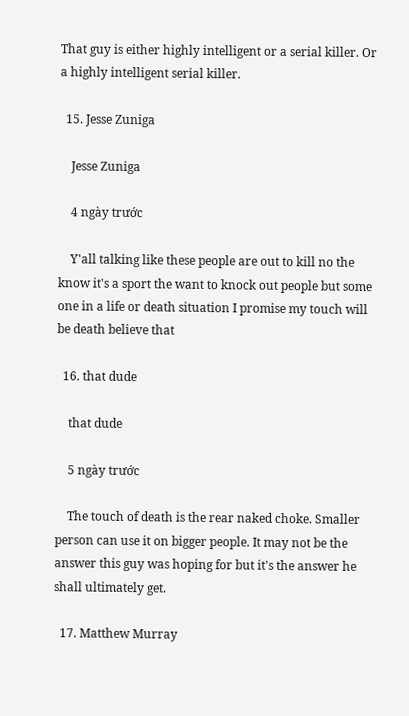That guy is either highly intelligent or a serial killer. Or a highly intelligent serial killer.

  15. Jesse Zuniga

    Jesse Zuniga

    4 ngày trước

    Y'all talking like these people are out to kill no the know it's a sport the want to knock out people but some one in a life or death situation I promise my touch will be death believe that

  16. that dude

    that dude

    5 ngày trước

    The touch of death is the rear naked choke. Smaller person can use it on bigger people. It may not be the answer this guy was hoping for but it's the answer he shall ultimately get.

  17. Matthew Murray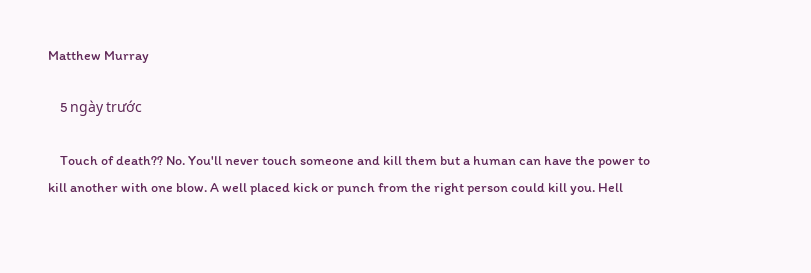Matthew Murray

    5 ngày trước

    Touch of death?? No. You'll never touch someone and kill them but a human can have the power to kill another with one blow. A well placed kick or punch from the right person could kill you. Hell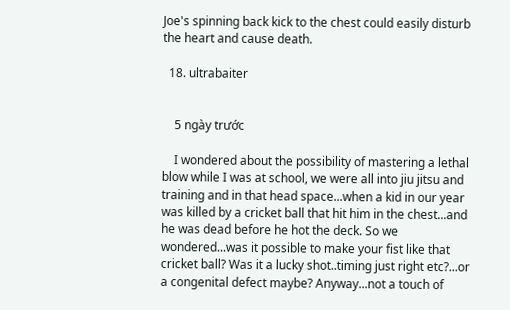Joe's spinning back kick to the chest could easily disturb the heart and cause death.

  18. ultrabaiter


    5 ngày trước

    I wondered about the possibility of mastering a lethal blow while I was at school, we were all into jiu jitsu and training and in that head space...when a kid in our year was killed by a cricket ball that hit him in the chest...and he was dead before he hot the deck. So we wondered...was it possible to make your fist like that cricket ball? Was it a lucky shot..timing just right etc?...or a congenital defect maybe? Anyway...not a touch of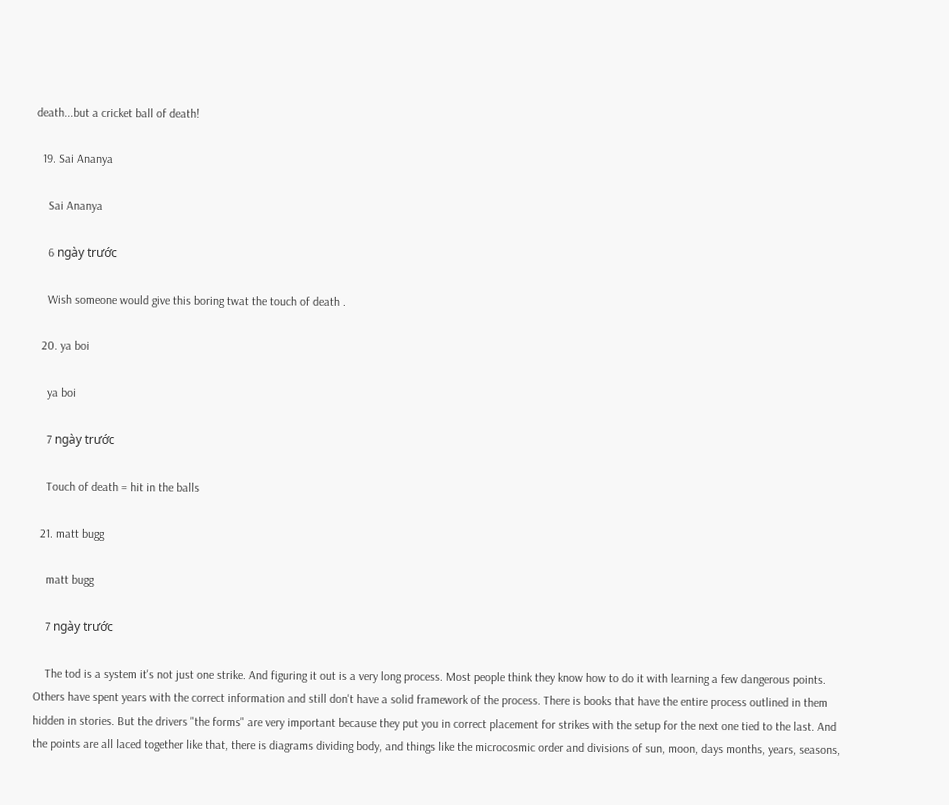death...but a cricket ball of death!

  19. Sai Ananya

    Sai Ananya

    6 ngày trước

    Wish someone would give this boring twat the touch of death .

  20. ya boi

    ya boi

    7 ngày trước

    Touch of death = hit in the balls

  21. matt bugg

    matt bugg

    7 ngày trước

    The tod is a system it's not just one strike. And figuring it out is a very long process. Most people think they know how to do it with learning a few dangerous points. Others have spent years with the correct information and still don't have a solid framework of the process. There is books that have the entire process outlined in them hidden in stories. But the drivers "the forms" are very important because they put you in correct placement for strikes with the setup for the next one tied to the last. And the points are all laced together like that, there is diagrams dividing body, and things like the microcosmic order and divisions of sun, moon, days months, years, seasons,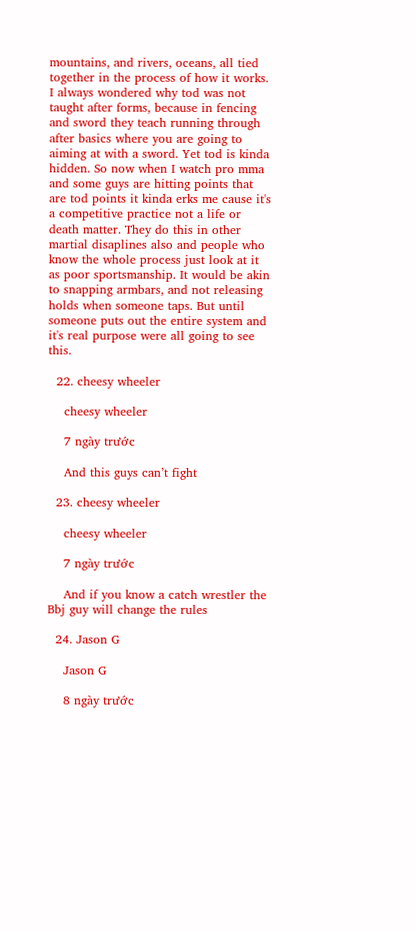mountains, and rivers, oceans, all tied together in the process of how it works. I always wondered why tod was not taught after forms, because in fencing and sword they teach running through after basics where you are going to aiming at with a sword. Yet tod is kinda hidden. So now when I watch pro mma and some guys are hitting points that are tod points it kinda erks me cause it's a competitive practice not a life or death matter. They do this in other martial disaplines also and people who know the whole process just look at it as poor sportsmanship. It would be akin to snapping armbars, and not releasing holds when someone taps. But until someone puts out the entire system and it's real purpose were all going to see this.

  22. cheesy wheeler

    cheesy wheeler

    7 ngày trước

    And this guys can’t fight

  23. cheesy wheeler

    cheesy wheeler

    7 ngày trước

    And if you know a catch wrestler the Bbj guy will change the rules

  24. Jason G

    Jason G

    8 ngày trước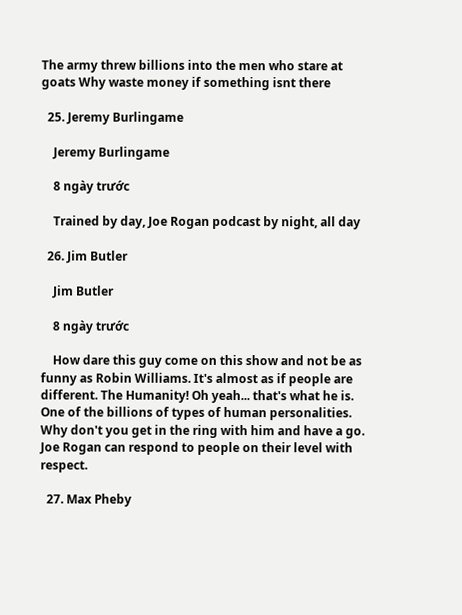The army threw billions into the men who stare at goats Why waste money if something isnt there

  25. Jeremy Burlingame

    Jeremy Burlingame

    8 ngày trước

    Trained by day, Joe Rogan podcast by night, all day

  26. Jim Butler

    Jim Butler

    8 ngày trước

    How dare this guy come on this show and not be as funny as Robin Williams. It's almost as if people are different. The Humanity! Oh yeah... that's what he is. One of the billions of types of human personalities. Why don't you get in the ring with him and have a go. Joe Rogan can respond to people on their level with respect.

  27. Max Pheby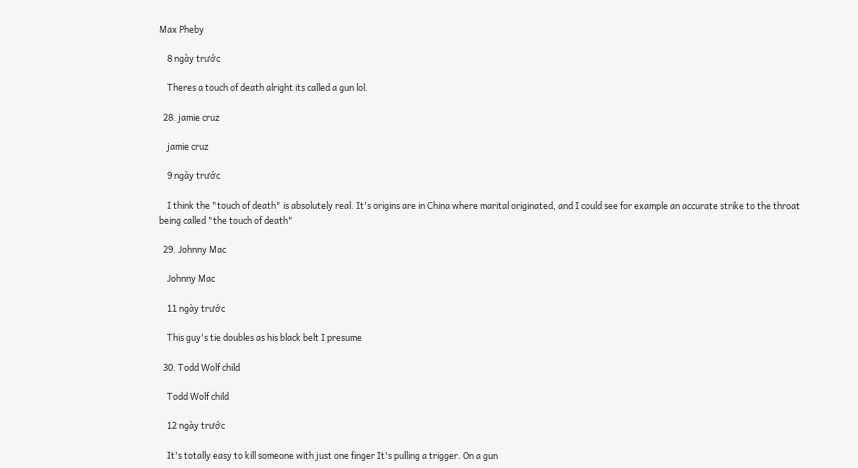Max Pheby

    8 ngày trước

    Theres a touch of death alright its called a gun lol.

  28. jamie cruz

    jamie cruz

    9 ngày trước

    I think the "touch of death" is absolutely real. It's origins are in China where marital originated, and I could see for example an accurate strike to the throat being called "the touch of death"

  29. Johnny Mac

    Johnny Mac

    11 ngày trước

    This guy's tie doubles as his black belt I presume

  30. Todd Wolf child

    Todd Wolf child

    12 ngày trước

    It's totally easy to kill someone with just one finger It's pulling a trigger. On a gun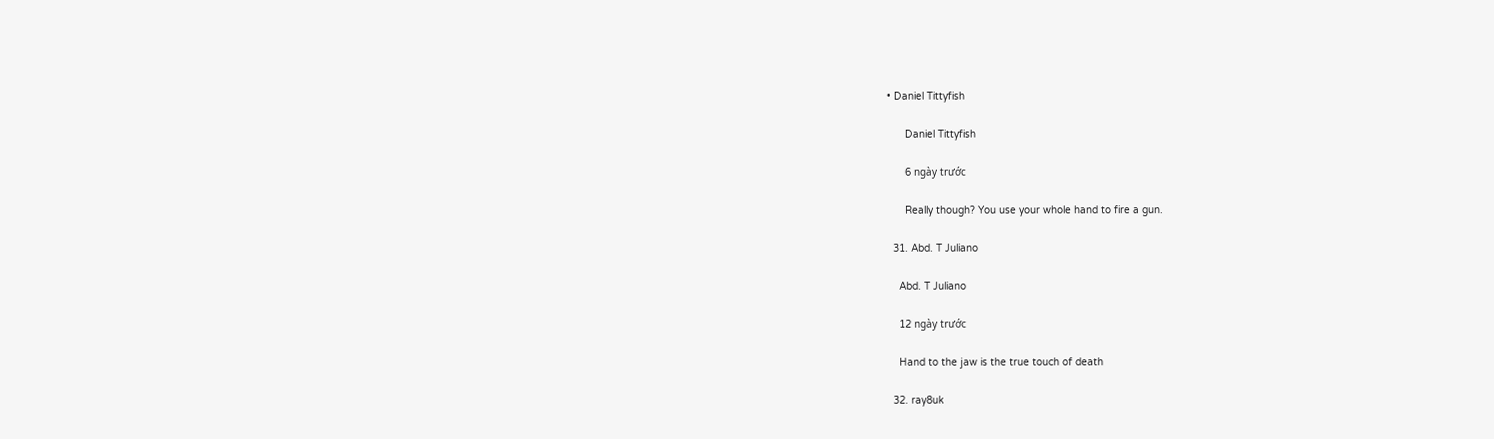• Daniel Tittyfish

      Daniel Tittyfish

      6 ngày trước

      Really though? You use your whole hand to fire a gun.

  31. Abd. T Juliano

    Abd. T Juliano

    12 ngày trước

    Hand to the jaw is the true touch of death

  32. ray8uk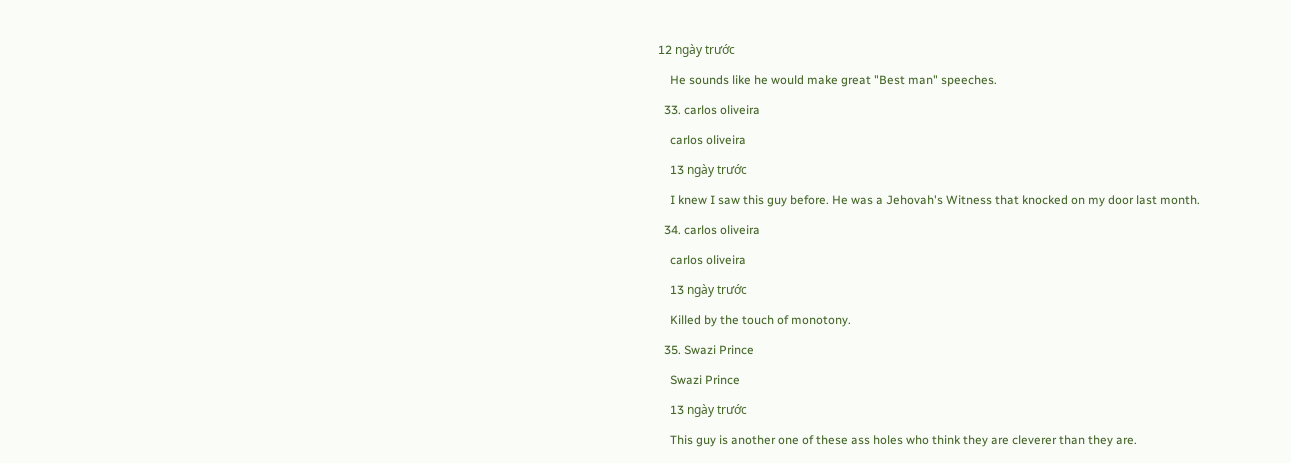12 ngày trước

    He sounds like he would make great "Best man" speeches.

  33. carlos oliveira

    carlos oliveira

    13 ngày trước

    I knew I saw this guy before. He was a Jehovah's Witness that knocked on my door last month.

  34. carlos oliveira

    carlos oliveira

    13 ngày trước

    Killed by the touch of monotony.

  35. Swazi Prince

    Swazi Prince

    13 ngày trước

    This guy is another one of these ass holes who think they are cleverer than they are.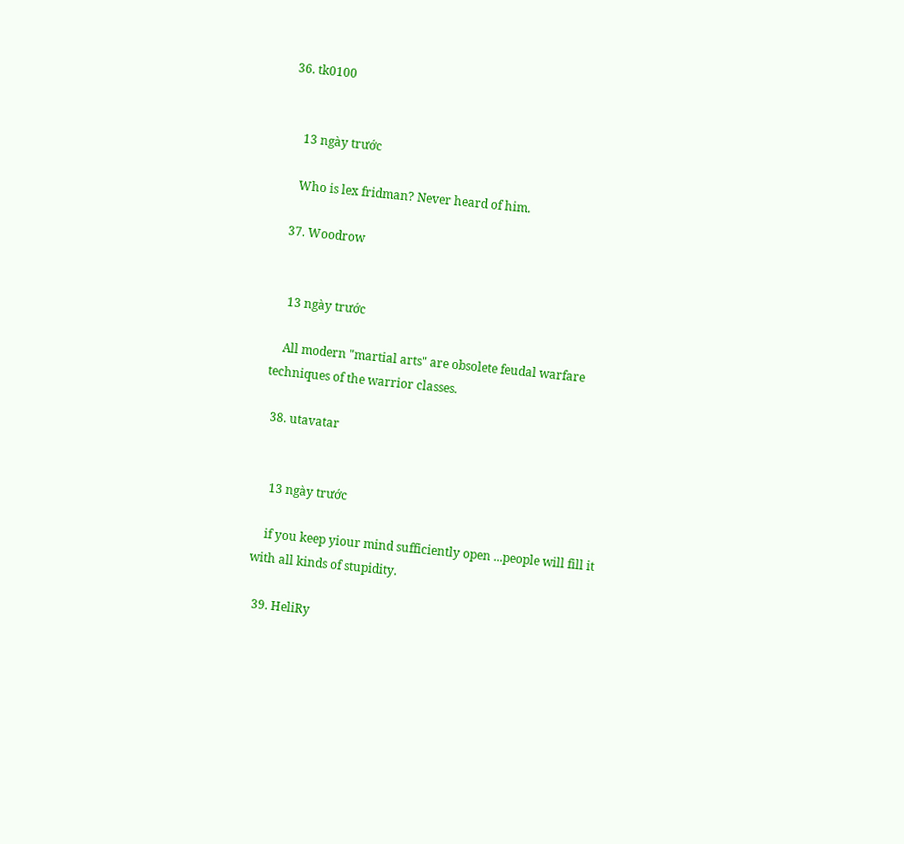36. tk0100


    13 ngày trước

    Who is lex fridman? Never heard of him.

  37. Woodrow


    13 ngày trước

    All modern "martial arts" are obsolete feudal warfare techniques of the warrior classes.

  38. utavatar


    13 ngày trước

    if you keep yiour mind sufficiently open ...people will fill it with all kinds of stupidity.

  39. HeliRy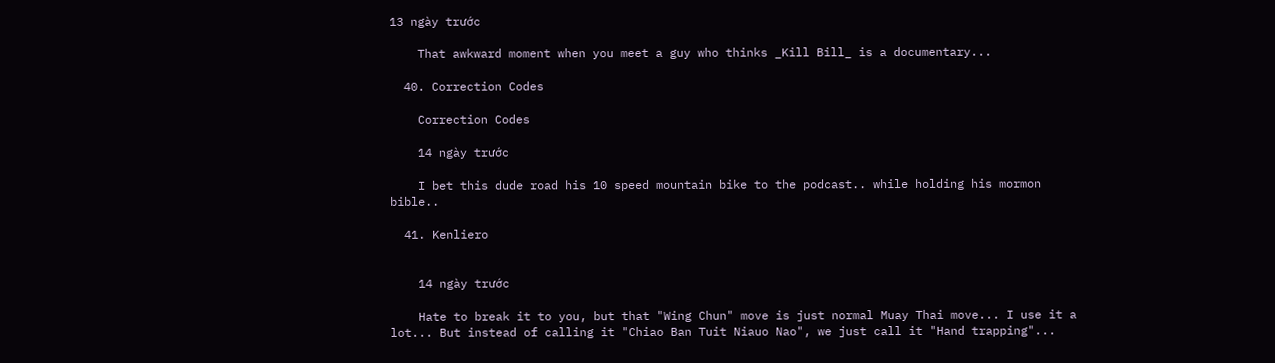13 ngày trước

    That awkward moment when you meet a guy who thinks _Kill Bill_ is a documentary...

  40. Correction Codes

    Correction Codes

    14 ngày trước

    I bet this dude road his 10 speed mountain bike to the podcast.. while holding his mormon bible..

  41. Kenliero


    14 ngày trước

    Hate to break it to you, but that "Wing Chun" move is just normal Muay Thai move... I use it a lot... But instead of calling it "Chiao Ban Tuit Niauo Nao", we just call it "Hand trapping"...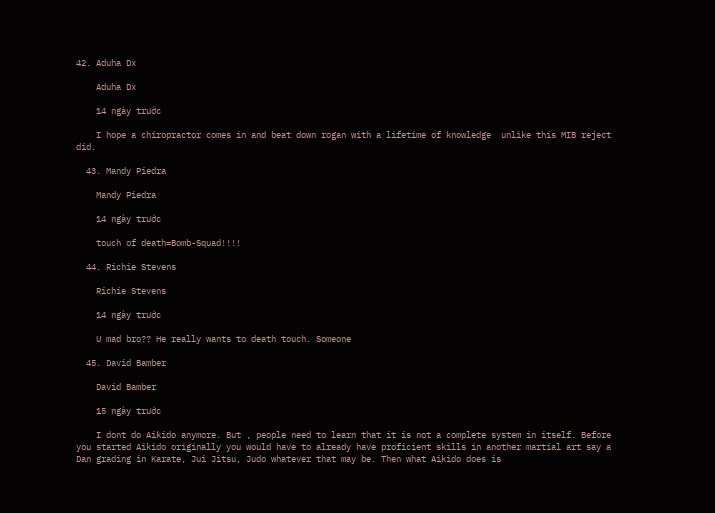42. Aduha Dx

    Aduha Dx

    14 ngày trước

    I hope a chiropractor comes in and beat down rogan with a lifetime of knowledge  unlike this MIB reject did.

  43. Mandy Piedra

    Mandy Piedra

    14 ngày trước

    touch of death=Bomb-Squad!!!!

  44. Richie Stevens

    Richie Stevens

    14 ngày trước

    U mad bro?? He really wants to death touch. Someone

  45. David Bamber

    David Bamber

    15 ngày trước

    I dont do Aikido anymore. But , people need to learn that it is not a complete system in itself. Before you started Aikido originally you would have to already have proficient skills in another martial art say a Dan grading in Karate, Jui Jitsu, Judo whatever that may be. Then what Aikido does is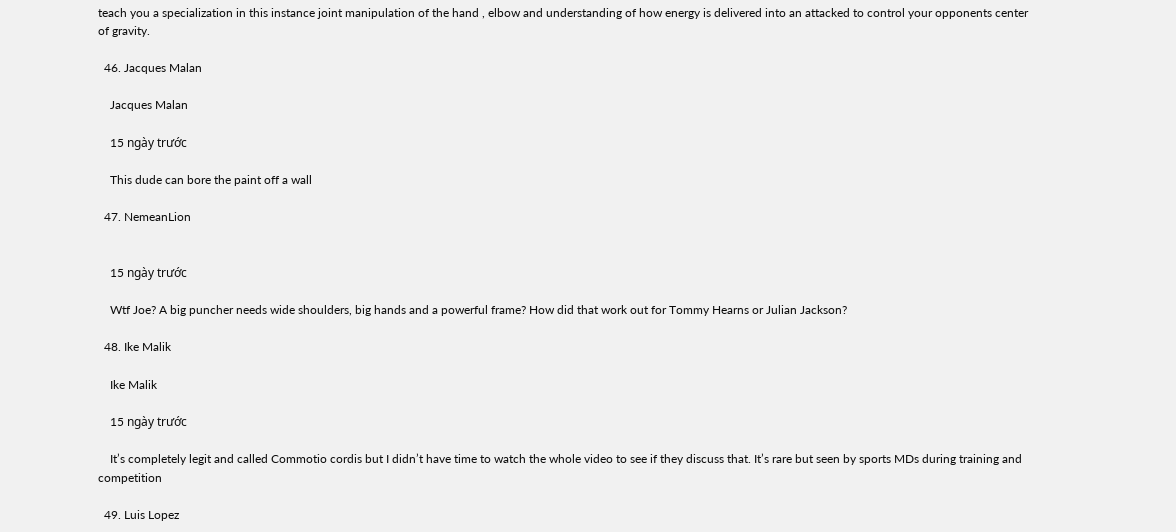teach you a specialization in this instance joint manipulation of the hand , elbow and understanding of how energy is delivered into an attacked to control your opponents center of gravity.

  46. Jacques Malan

    Jacques Malan

    15 ngày trước

    This dude can bore the paint off a wall

  47. NemeanLion


    15 ngày trước

    Wtf Joe? A big puncher needs wide shoulders, big hands and a powerful frame? How did that work out for Tommy Hearns or Julian Jackson?

  48. Ike Malik

    Ike Malik

    15 ngày trước

    It’s completely legit and called Commotio cordis but I didn’t have time to watch the whole video to see if they discuss that. It’s rare but seen by sports MDs during training and competition

  49. Luis Lopez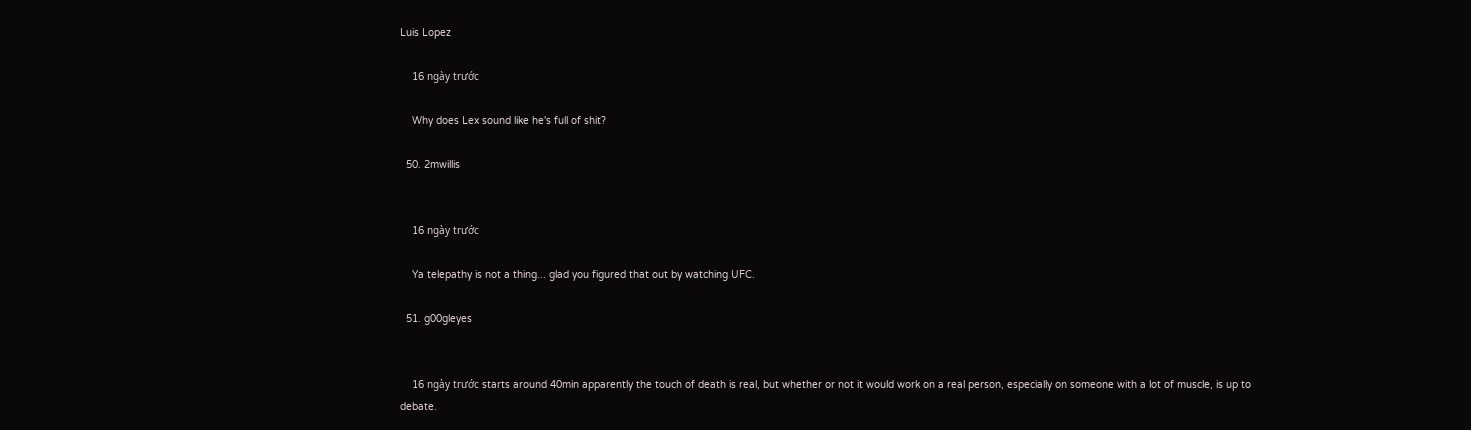Luis Lopez

    16 ngày trước

    Why does Lex sound like he's full of shit?

  50. 2mwillis


    16 ngày trước

    Ya telepathy is not a thing... glad you figured that out by watching UFC.

  51. g00gleyes


    16 ngày trước starts around 40min apparently the touch of death is real, but whether or not it would work on a real person, especially on someone with a lot of muscle, is up to debate.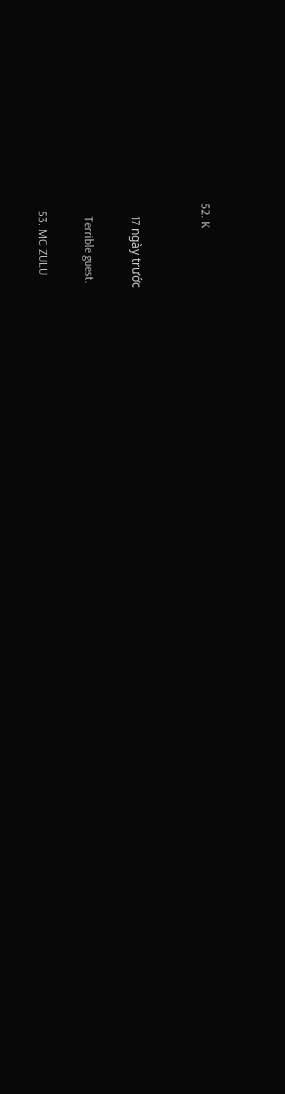52. K


    17 ngày trước

    Terrible guest.

  53. MC ZULU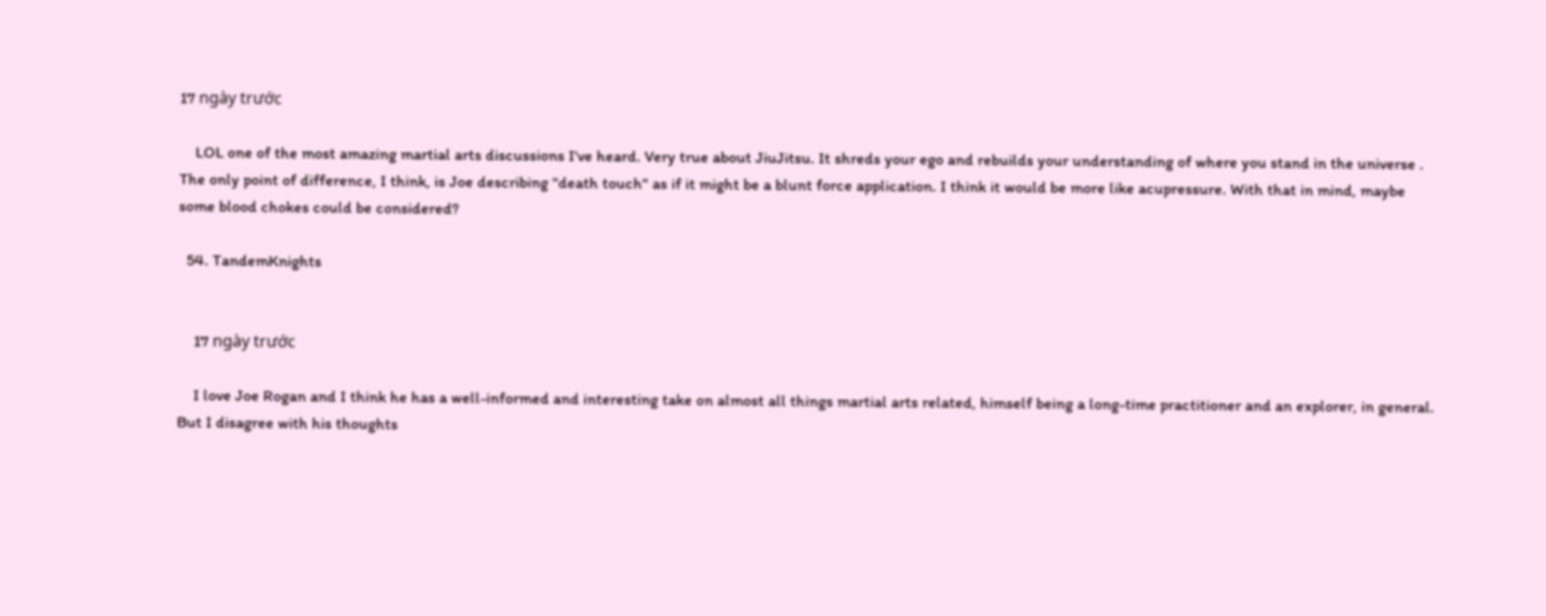17 ngày trước

    LOL one of the most amazing martial arts discussions I've heard. Very true about JiuJitsu. It shreds your ego and rebuilds your understanding of where you stand in the universe . The only point of difference, I think, is Joe describing "death touch" as if it might be a blunt force application. I think it would be more like acupressure. With that in mind, maybe some blood chokes could be considered?

  54. TandemKnights


    17 ngày trước

    I love Joe Rogan and I think he has a well-informed and interesting take on almost all things martial arts related, himself being a long-time practitioner and an explorer, in general. But I disagree with his thoughts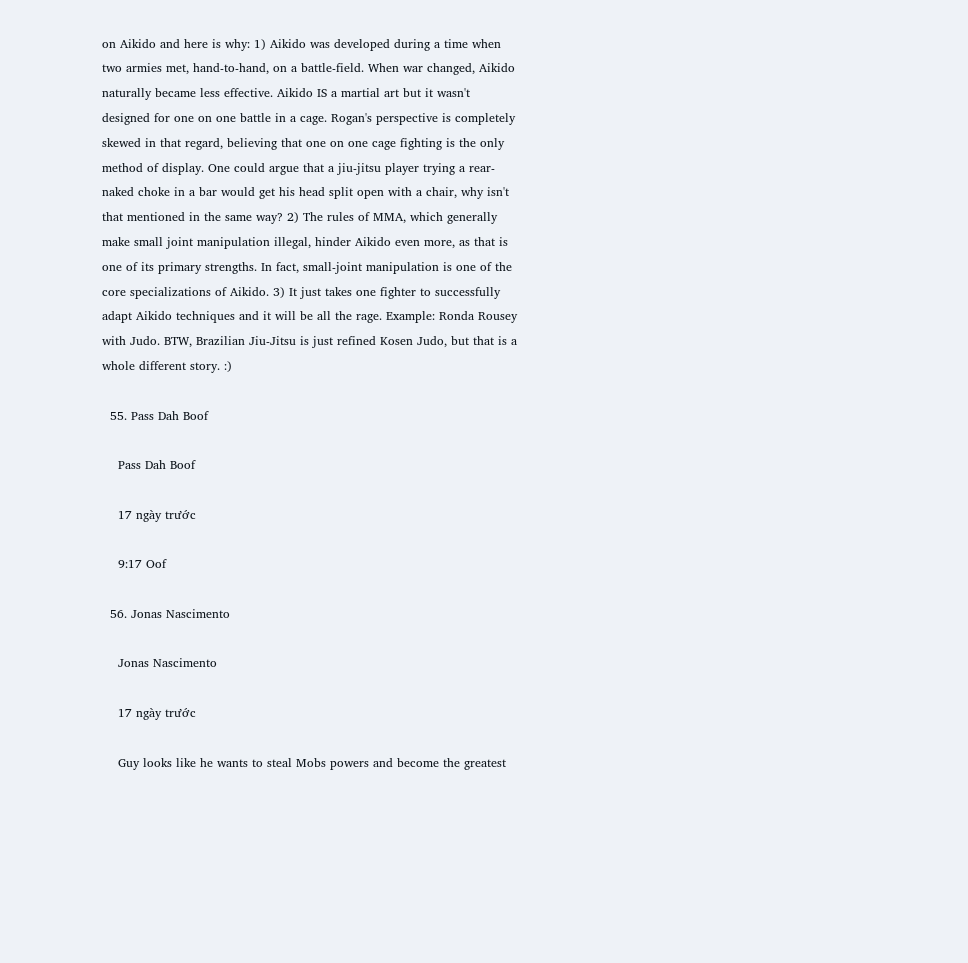on Aikido and here is why: 1) Aikido was developed during a time when two armies met, hand-to-hand, on a battle-field. When war changed, Aikido naturally became less effective. Aikido IS a martial art but it wasn't designed for one on one battle in a cage. Rogan's perspective is completely skewed in that regard, believing that one on one cage fighting is the only method of display. One could argue that a jiu-jitsu player trying a rear-naked choke in a bar would get his head split open with a chair, why isn't that mentioned in the same way? 2) The rules of MMA, which generally make small joint manipulation illegal, hinder Aikido even more, as that is one of its primary strengths. In fact, small-joint manipulation is one of the core specializations of Aikido. 3) It just takes one fighter to successfully adapt Aikido techniques and it will be all the rage. Example: Ronda Rousey with Judo. BTW, Brazilian Jiu-Jitsu is just refined Kosen Judo, but that is a whole different story. :)

  55. Pass Dah Boof

    Pass Dah Boof

    17 ngày trước

    9:17 Oof

  56. Jonas Nascimento

    Jonas Nascimento

    17 ngày trước

    Guy looks like he wants to steal Mobs powers and become the greatest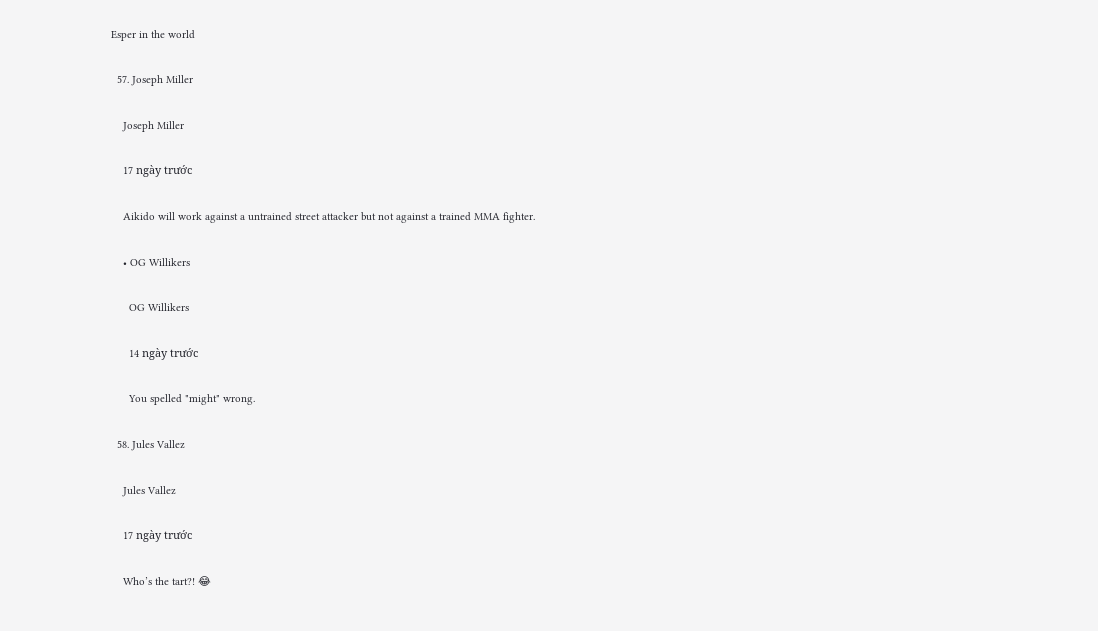Esper in the world

  57. Joseph Miller

    Joseph Miller

    17 ngày trước

    Aikido will work against a untrained street attacker but not against a trained MMA fighter.

    • OG Willikers

      OG Willikers

      14 ngày trước

      You spelled "might" wrong.

  58. Jules Vallez

    Jules Vallez

    17 ngày trước

    Who’s the tart?! 😂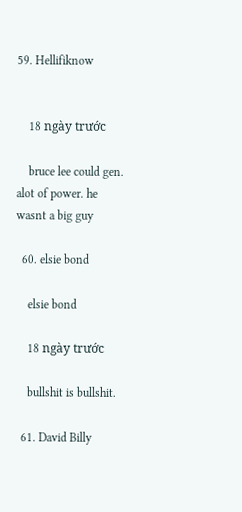59. Hellifiknow


    18 ngày trước

    bruce lee could gen. alot of power. he wasnt a big guy

  60. elsie bond

    elsie bond

    18 ngày trước

    bullshit is bullshit.

  61. David Billy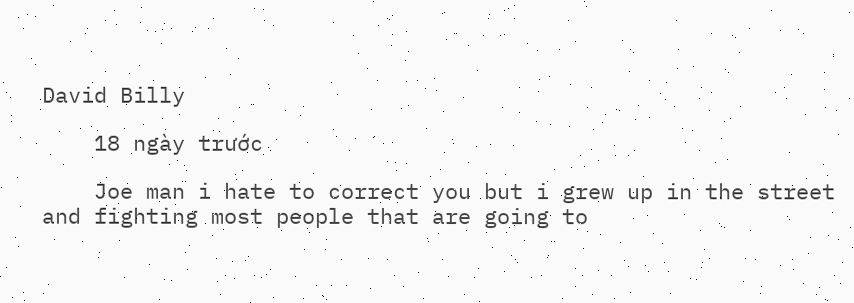David Billy

    18 ngày trước

    Joe man i hate to correct you but i grew up in the street and fighting most people that are going to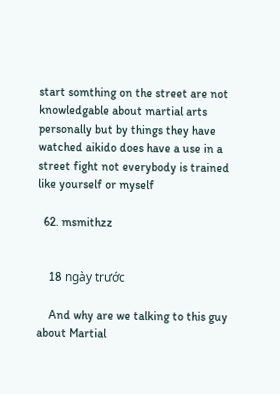start somthing on the street are not knowledgable about martial arts personally but by things they have watched aikido does have a use in a street fight not everybody is trained like yourself or myself

  62. msmithzz


    18 ngày trước

    And why are we talking to this guy about Martial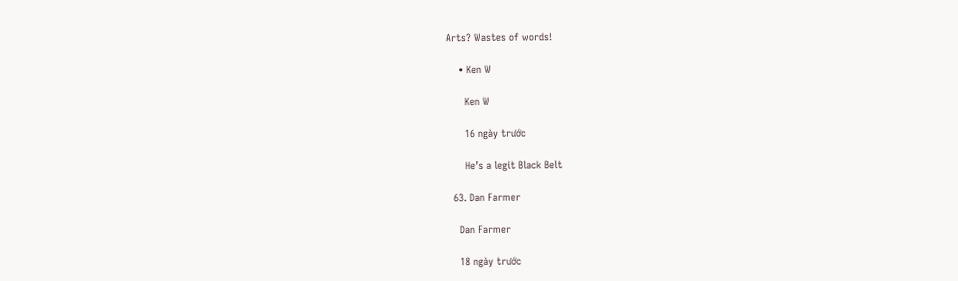Arts? Wastes of words!

    • Ken W

      Ken W

      16 ngày trước

      He’s a legit Black Belt

  63. Dan Farmer

    Dan Farmer

    18 ngày trước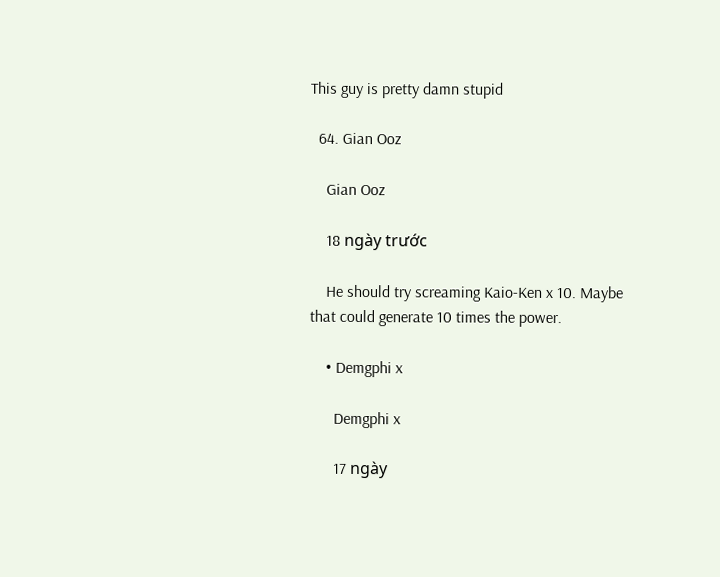This guy is pretty damn stupid

  64. Gian Ooz

    Gian Ooz

    18 ngày trước

    He should try screaming Kaio-Ken x 10. Maybe that could generate 10 times the power.

    • Demgphi x

      Demgphi x

      17 ngày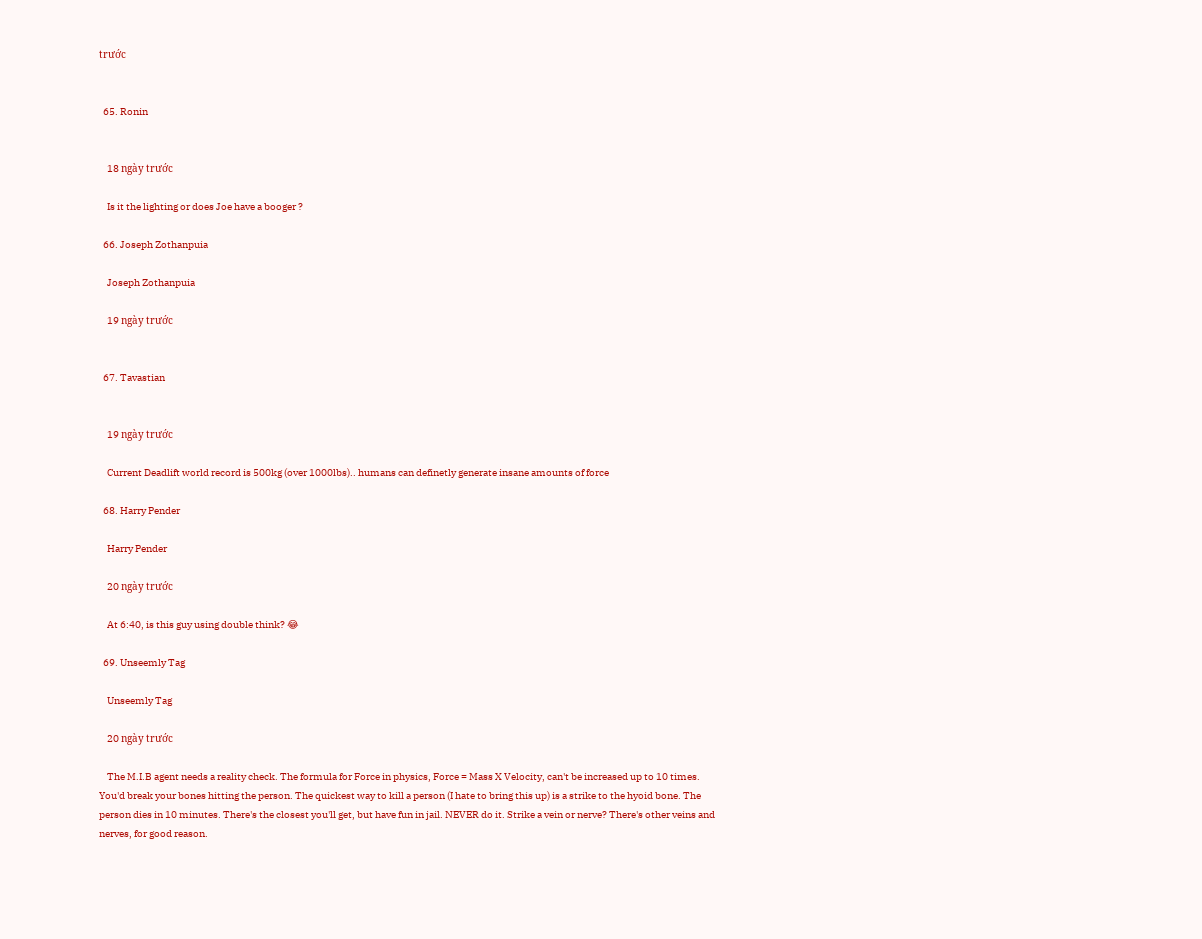trước


  65. Ronin


    18 ngày trước

    Is it the lighting or does Joe have a booger ?

  66. Joseph Zothanpuia

    Joseph Zothanpuia

    19 ngày trước


  67. Tavastian


    19 ngày trước

    Current Deadlift world record is 500kg (over 1000lbs).. humans can definetly generate insane amounts of force

  68. Harry Pender

    Harry Pender

    20 ngày trước

    At 6:40, is this guy using double think? 😂

  69. Unseemly Tag

    Unseemly Tag

    20 ngày trước

    The M.I.B agent needs a reality check. The formula for Force in physics, Force = Mass X Velocity, can't be increased up to 10 times. You'd break your bones hitting the person. The quickest way to kill a person (I hate to bring this up) is a strike to the hyoid bone. The person dies in 10 minutes. There's the closest you'll get, but have fun in jail. NEVER do it. Strike a vein or nerve? There's other veins and nerves, for good reason.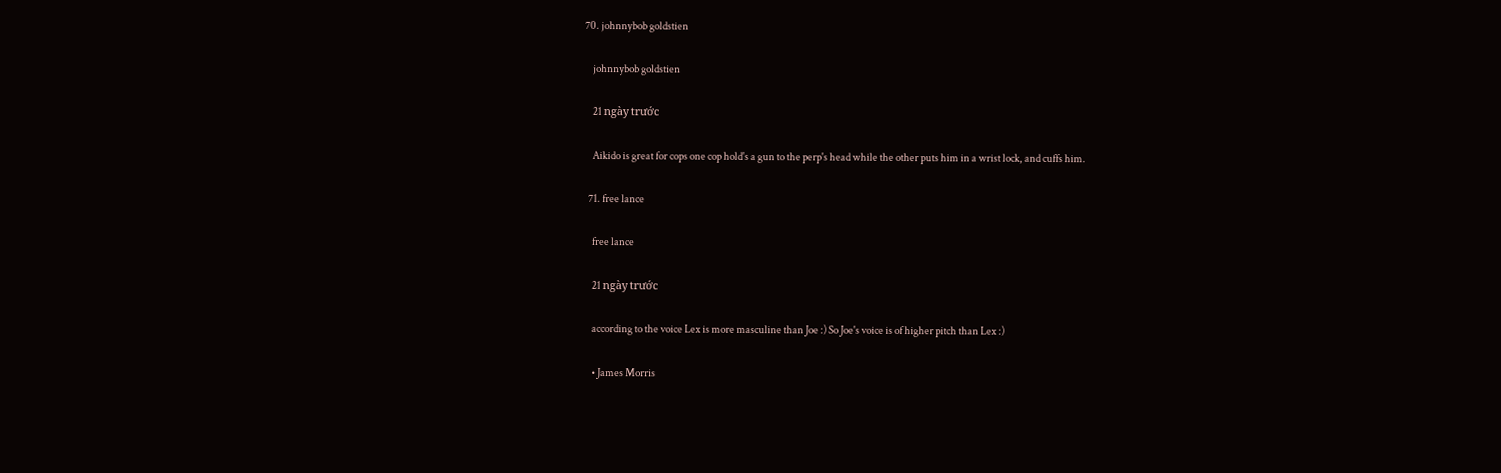70. johnnybob goldstien

    johnnybob goldstien

    21 ngày trước

    Aikido is great for cops one cop hold's a gun to the perp's head while the other puts him in a wrist lock, and cuffs him.

  71. free lance

    free lance

    21 ngày trước

    according to the voice Lex is more masculine than Joe :) So Joe's voice is of higher pitch than Lex :)

    • James Morris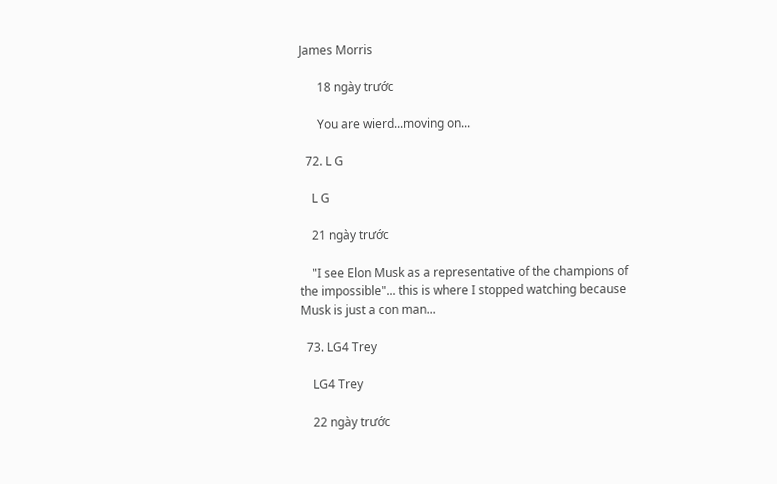James Morris

      18 ngày trước

      You are wierd...moving on...

  72. L G

    L G

    21 ngày trước

    "I see Elon Musk as a representative of the champions of the impossible"... this is where I stopped watching because Musk is just a con man...

  73. LG4 Trey

    LG4 Trey

    22 ngày trước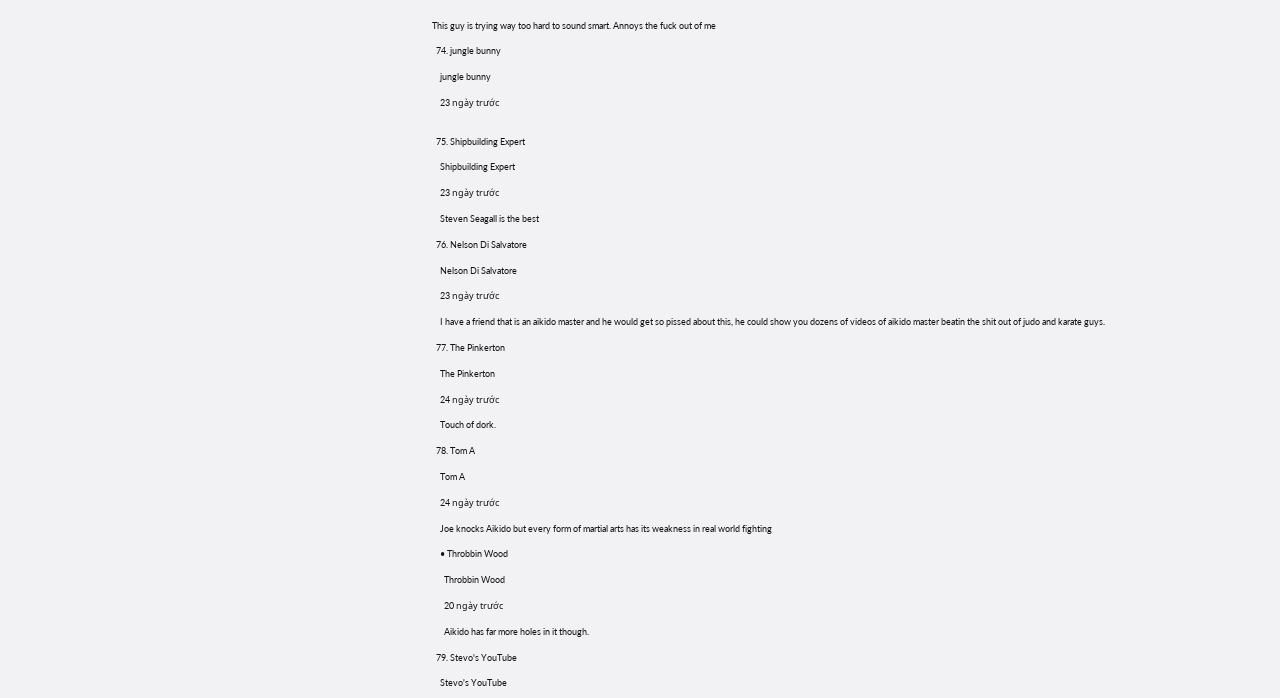This guy is trying way too hard to sound smart. Annoys the fuck out of me

  74. jungle bunny

    jungle bunny

    23 ngày trước


  75. Shipbuilding Expert

    Shipbuilding Expert

    23 ngày trước

    Steven Seagall is the best

  76. Nelson Di Salvatore

    Nelson Di Salvatore

    23 ngày trước

    I have a friend that is an aikido master and he would get so pissed about this, he could show you dozens of videos of aikido master beatin the shit out of judo and karate guys.

  77. The Pinkerton

    The Pinkerton

    24 ngày trước

    Touch of dork.

  78. Tom A

    Tom A

    24 ngày trước

    Joe knocks Aikido but every form of martial arts has its weakness in real world fighting

    • Throbbin Wood

      Throbbin Wood

      20 ngày trước

      Aikido has far more holes in it though.

  79. Stevo's YouTube

    Stevo's YouTube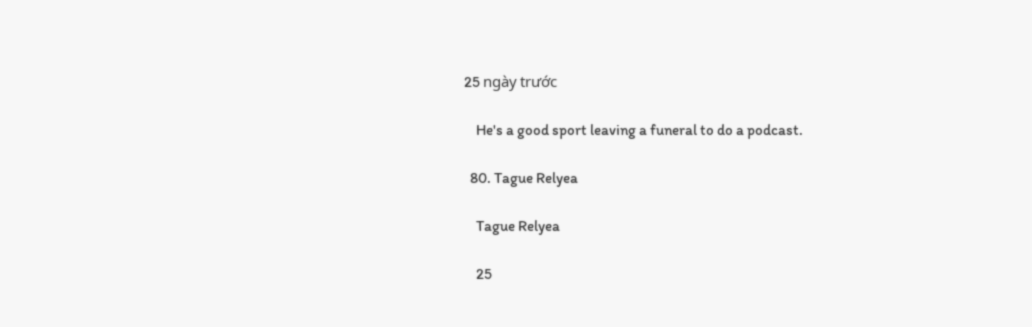25 ngày trước

    He's a good sport leaving a funeral to do a podcast.

  80. Tague Relyea

    Tague Relyea

    25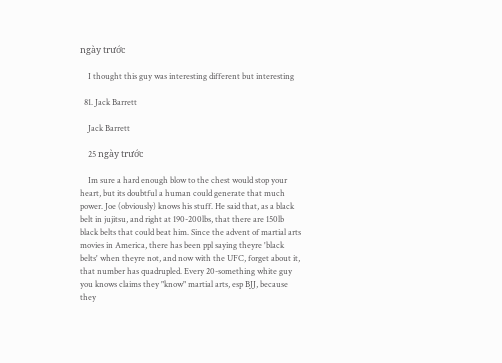ngày trước

    I thought this guy was interesting different but interesting

  81. Jack Barrett

    Jack Barrett

    25 ngày trước

    Im sure a hard enough blow to the chest would stop your heart, but its doubtful a human could generate that much power. Joe (obviously) knows his stuff. He said that, as a black belt in jujitsu, and right at 190-200lbs, that there are 150lb black belts that could beat him. Since the advent of martial arts movies in America, there has been ppl saying theyre 'black belts' when theyre not, and now with the UFC, forget about it, that number has quadrupled. Every 20-something white guy you knows claims they "know" martial arts, esp BJJ, because they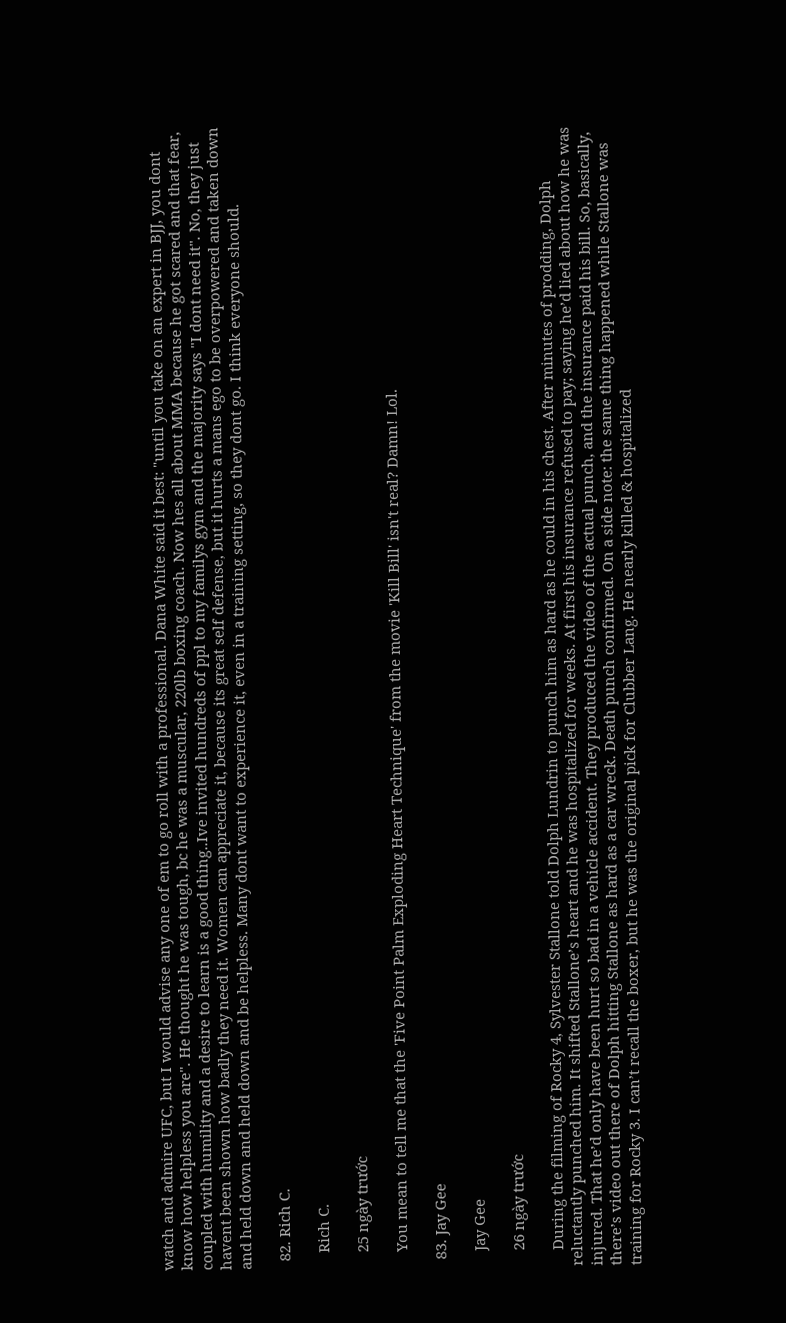watch and admire UFC, but I would advise any one of em to go roll with a professional. Dana White said it best: "until you take on an expert in BJJ, you dont know how helpless you are". He thought he was tough, bc he was a muscular, 220lb boxing coach. Now hes all about MMA because he got scared and that fear, coupled with humility and a desire to learn is a good thing..Ive invited hundreds of ppl to my familys gym and the majority says "I dont need it". No, they just havent been shown how badly they need it. Women can appreciate it, because its great self defense, but it hurts a mans ego to be overpowered and taken down and held down and held down and be helpless. Many dont want to experience it, even in a training setting, so they dont go. I think everyone should.

  82. Rich C.

    Rich C.

    25 ngày trước

    You mean to tell me that the 'Five Point Palm Exploding Heart Technique' from the movie 'Kill Bill' isn't real? Damn! Lol.

  83. Jay Gee

    Jay Gee

    26 ngày trước

    During the filming of Rocky 4, Sylvester Stallone told Dolph Lundrin to punch him as hard as he could in his chest. After minutes of prodding, Dolph reluctantly punched him. It shifted Stallone’s heart and he was hospitalized for weeks. At first his insurance refused to pay; saying he’d lied about how he was injured. That he’d only have been hurt so bad in a vehicle accident. They produced the video of the actual punch, and the insurance paid his bill. So, basically, there’s video out there of Dolph hitting Stallone as hard as a car wreck. Death punch confirmed. On a side note: the same thing happened while Stallone was training for Rocky 3. I can’t recall the boxer, but he was the original pick for Clubber Lang. He nearly killed & hospitalized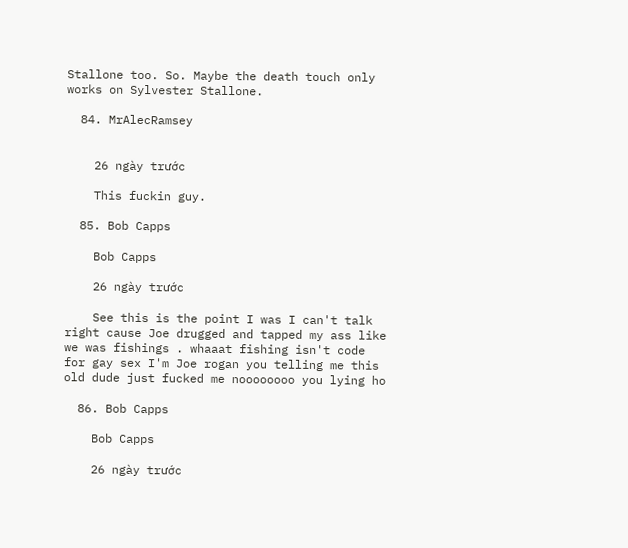Stallone too. So. Maybe the death touch only works on Sylvester Stallone.

  84. MrAlecRamsey


    26 ngày trước

    This fuckin guy.

  85. Bob Capps

    Bob Capps

    26 ngày trước

    See this is the point I was I can't talk right cause Joe drugged and tapped my ass like we was fishings . whaaat fishing isn't code for gay sex I'm Joe rogan you telling me this old dude just fucked me noooooooo you lying ho

  86. Bob Capps

    Bob Capps

    26 ngày trước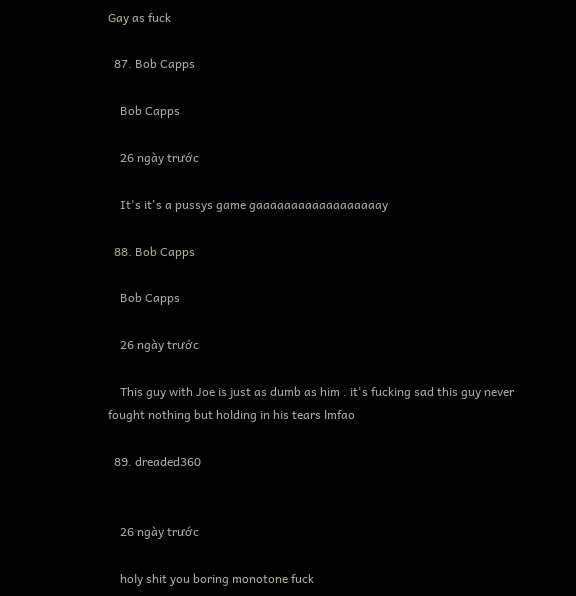Gay as fuck

  87. Bob Capps

    Bob Capps

    26 ngày trước

    It's it's a pussys game gaaaaaaaaaaaaaaaaaay

  88. Bob Capps

    Bob Capps

    26 ngày trước

    This guy with Joe is just as dumb as him . it's fucking sad this guy never fought nothing but holding in his tears lmfao

  89. dreaded360


    26 ngày trước

    holy shit you boring monotone fuck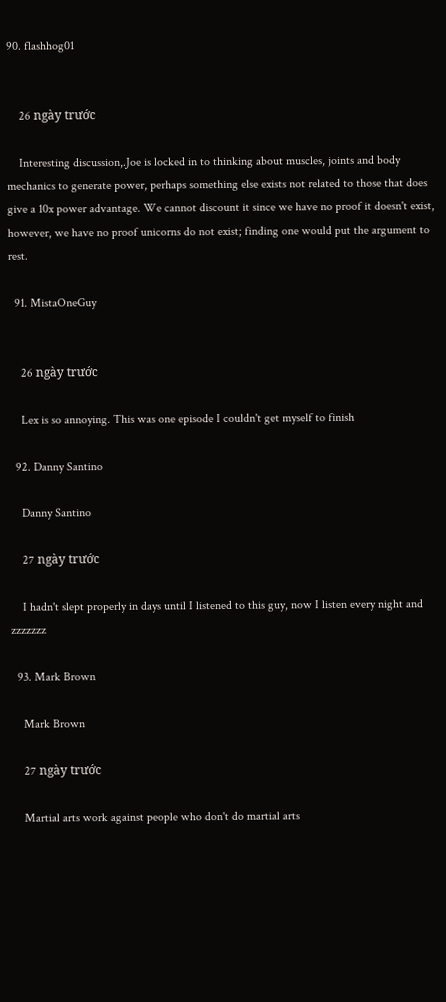90. flashhog01


    26 ngày trước

    Interesting discussion,.Joe is locked in to thinking about muscles, joints and body mechanics to generate power, perhaps something else exists not related to those that does give a 10x power advantage. We cannot discount it since we have no proof it doesn't exist, however, we have no proof unicorns do not exist; finding one would put the argument to rest.

  91. MistaOneGuy


    26 ngày trước

    Lex is so annoying. This was one episode I couldn't get myself to finish

  92. Danny Santino

    Danny Santino

    27 ngày trước

    I hadn't slept properly in days until I listened to this guy, now I listen every night and zzzzzzz

  93. Mark Brown

    Mark Brown

    27 ngày trước

    Martial arts work against people who don't do martial arts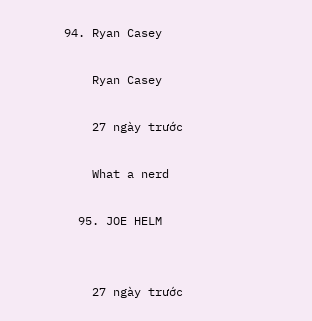94. Ryan Casey

    Ryan Casey

    27 ngày trước

    What a nerd

  95. JOE HELM


    27 ngày trước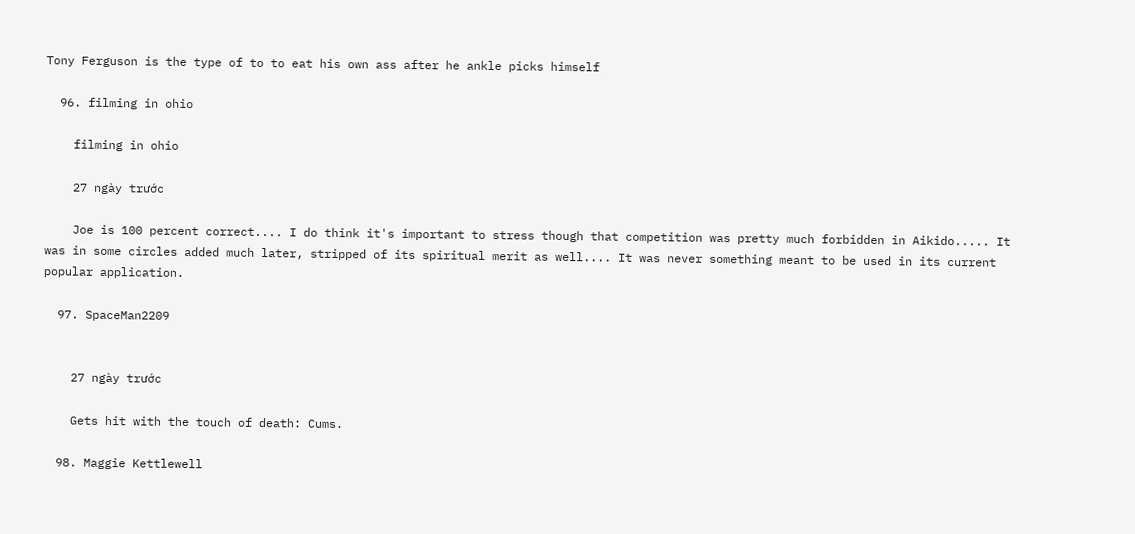Tony Ferguson is the type of to to eat his own ass after he ankle picks himself

  96. filming in ohio

    filming in ohio

    27 ngày trước

    Joe is 100 percent correct.... I do think it's important to stress though that competition was pretty much forbidden in Aikido..... It was in some circles added much later, stripped of its spiritual merit as well.... It was never something meant to be used in its current popular application.

  97. SpaceMan2209


    27 ngày trước

    Gets hit with the touch of death: Cums.

  98. Maggie Kettlewell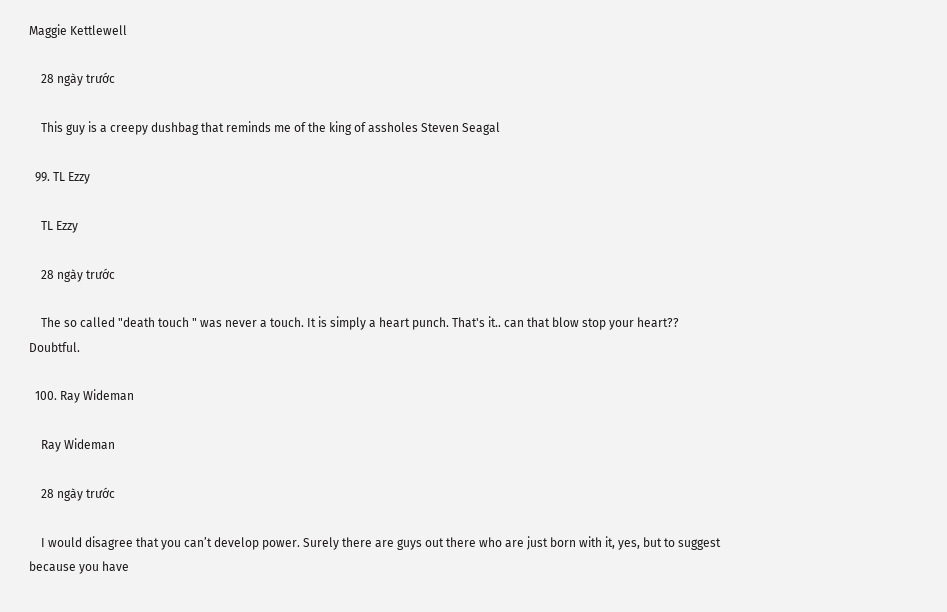Maggie Kettlewell

    28 ngày trước

    This guy is a creepy dushbag that reminds me of the king of assholes Steven Seagal

  99. TL Ezzy

    TL Ezzy

    28 ngày trước

    The so called "death touch " was never a touch. It is simply a heart punch. That's it.. can that blow stop your heart?? Doubtful.

  100. Ray Wideman

    Ray Wideman

    28 ngày trước

    I would disagree that you can’t develop power. Surely there are guys out there who are just born with it, yes, but to suggest because you have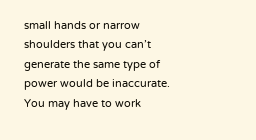small hands or narrow shoulders that you can’t generate the same type of power would be inaccurate. You may have to work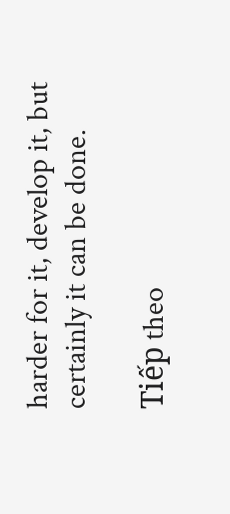harder for it, develop it, but certainly it can be done.

Tiếp theo